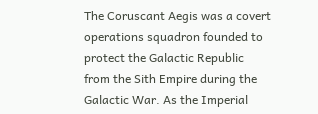The Coruscant Aegis was a covert operations squadron founded to protect the Galactic Republic from the Sith Empire during the Galactic War. As the Imperial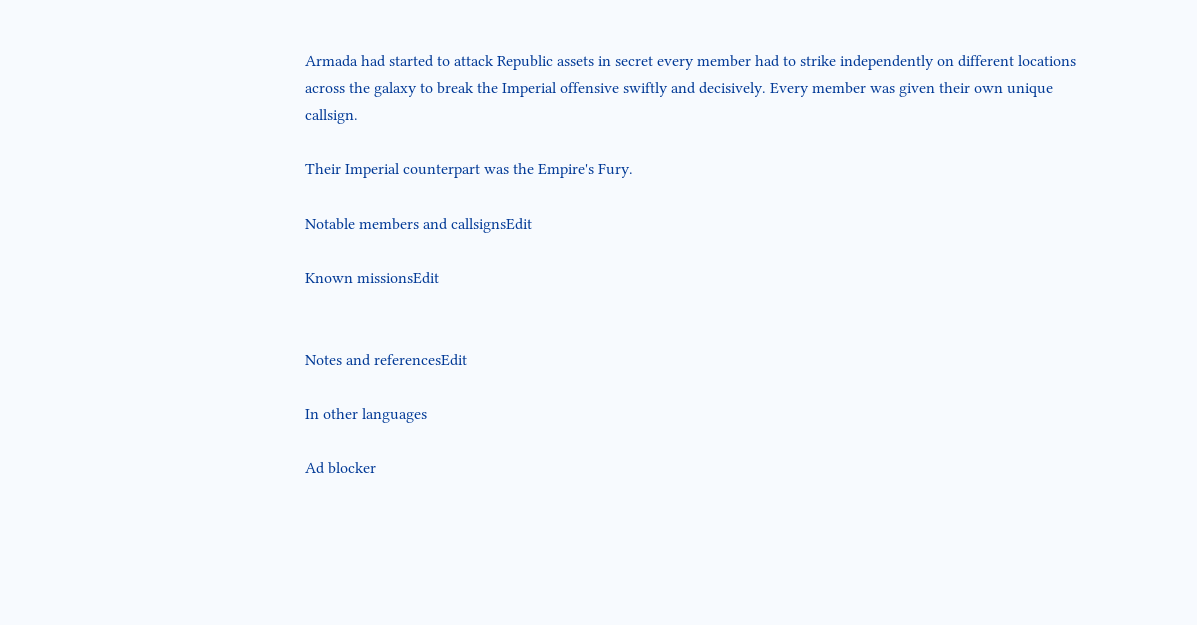Armada had started to attack Republic assets in secret every member had to strike independently on different locations across the galaxy to break the Imperial offensive swiftly and decisively. Every member was given their own unique callsign.

Their Imperial counterpart was the Empire's Fury.

Notable members and callsignsEdit

Known missionsEdit


Notes and referencesEdit

In other languages

Ad blocker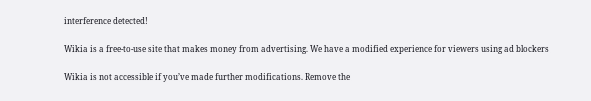interference detected!

Wikia is a free-to-use site that makes money from advertising. We have a modified experience for viewers using ad blockers

Wikia is not accessible if you’ve made further modifications. Remove the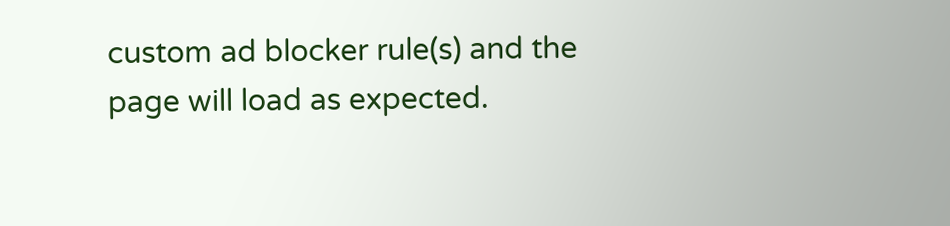custom ad blocker rule(s) and the page will load as expected.